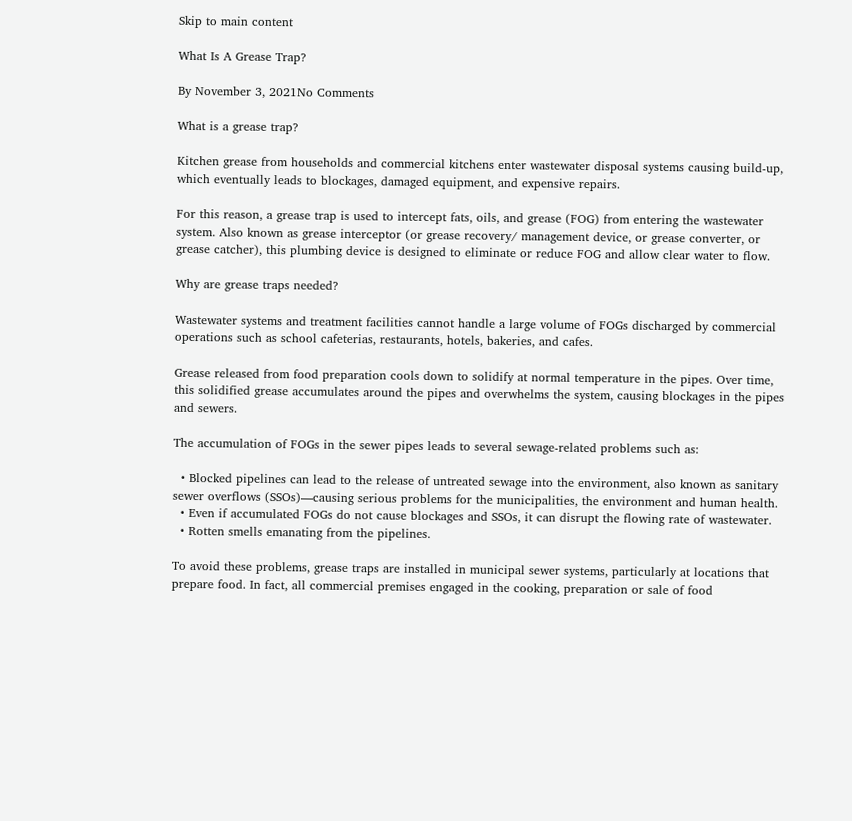Skip to main content

What Is A Grease Trap?

By November 3, 2021No Comments

What is a grease trap?

Kitchen grease from households and commercial kitchens enter wastewater disposal systems causing build-up, which eventually leads to blockages, damaged equipment, and expensive repairs.

For this reason, a grease trap is used to intercept fats, oils, and grease (FOG) from entering the wastewater system. Also known as grease interceptor (or grease recovery/ management device, or grease converter, or grease catcher), this plumbing device is designed to eliminate or reduce FOG and allow clear water to flow.

Why are grease traps needed?

Wastewater systems and treatment facilities cannot handle a large volume of FOGs discharged by commercial operations such as school cafeterias, restaurants, hotels, bakeries, and cafes.

Grease released from food preparation cools down to solidify at normal temperature in the pipes. Over time, this solidified grease accumulates around the pipes and overwhelms the system, causing blockages in the pipes and sewers.

The accumulation of FOGs in the sewer pipes leads to several sewage-related problems such as:

  • Blocked pipelines can lead to the release of untreated sewage into the environment, also known as sanitary sewer overflows (SSOs)—causing serious problems for the municipalities, the environment and human health.
  • Even if accumulated FOGs do not cause blockages and SSOs, it can disrupt the flowing rate of wastewater.
  • Rotten smells emanating from the pipelines.

To avoid these problems, grease traps are installed in municipal sewer systems, particularly at locations that prepare food. In fact, all commercial premises engaged in the cooking, preparation or sale of food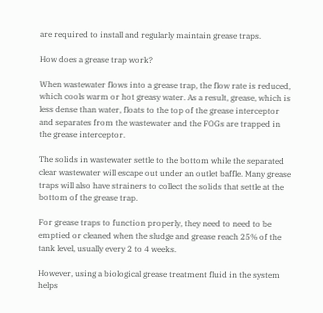are required to install and regularly maintain grease traps.

How does a grease trap work?

When wastewater flows into a grease trap, the flow rate is reduced, which cools warm or hot greasy water. As a result, grease, which is less dense than water, floats to the top of the grease interceptor and separates from the wastewater and the FOGs are trapped in the grease interceptor.

The solids in wastewater settle to the bottom while the separated clear wastewater will escape out under an outlet baffle. Many grease traps will also have strainers to collect the solids that settle at the bottom of the grease trap.

For grease traps to function properly, they need to need to be emptied or cleaned when the sludge and grease reach 25% of the tank level, usually every 2 to 4 weeks.

However, using a biological grease treatment fluid in the system helps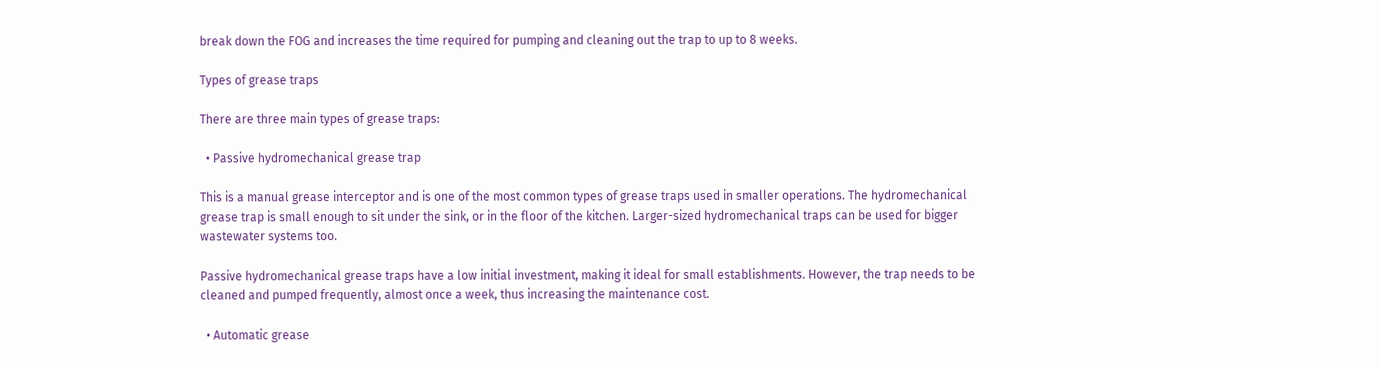break down the FOG and increases the time required for pumping and cleaning out the trap to up to 8 weeks.

Types of grease traps

There are three main types of grease traps:

  • Passive hydromechanical grease trap

This is a manual grease interceptor and is one of the most common types of grease traps used in smaller operations. The hydromechanical grease trap is small enough to sit under the sink, or in the floor of the kitchen. Larger-sized hydromechanical traps can be used for bigger wastewater systems too.

Passive hydromechanical grease traps have a low initial investment, making it ideal for small establishments. However, the trap needs to be cleaned and pumped frequently, almost once a week, thus increasing the maintenance cost.

  • Automatic grease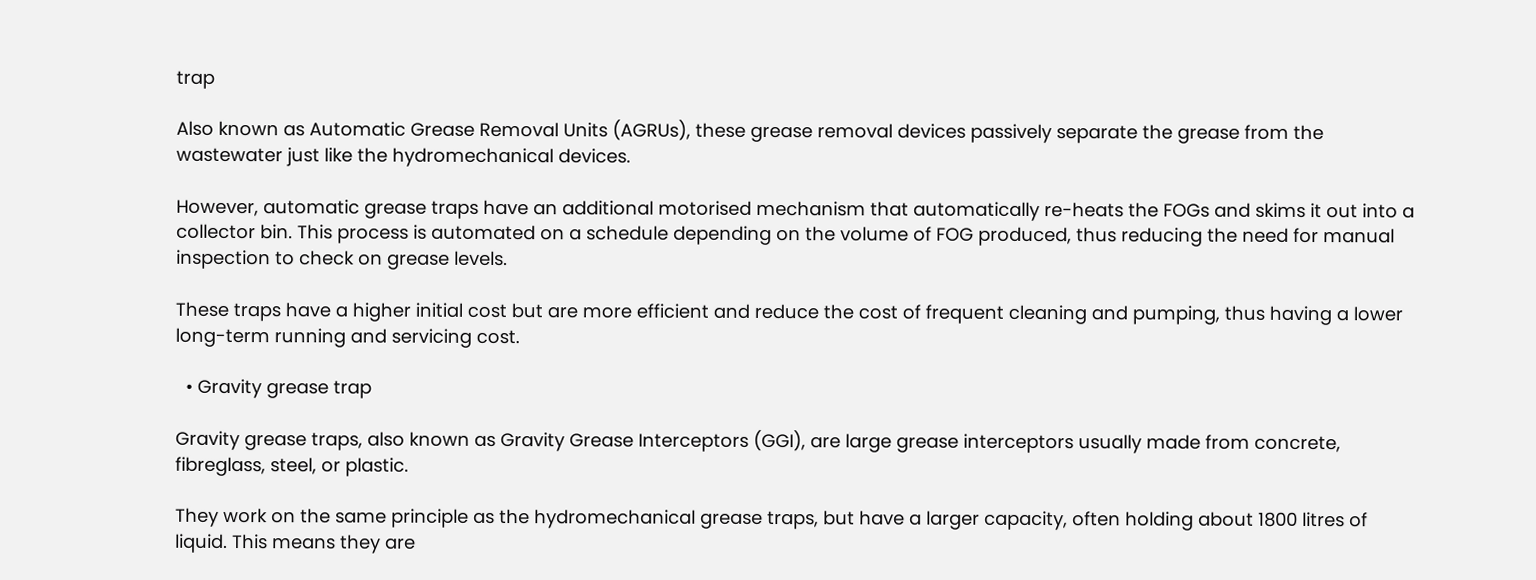trap

Also known as Automatic Grease Removal Units (AGRUs), these grease removal devices passively separate the grease from the wastewater just like the hydromechanical devices.

However, automatic grease traps have an additional motorised mechanism that automatically re-heats the FOGs and skims it out into a collector bin. This process is automated on a schedule depending on the volume of FOG produced, thus reducing the need for manual inspection to check on grease levels.

These traps have a higher initial cost but are more efficient and reduce the cost of frequent cleaning and pumping, thus having a lower long-term running and servicing cost.

  • Gravity grease trap

Gravity grease traps, also known as Gravity Grease Interceptors (GGI), are large grease interceptors usually made from concrete, fibreglass, steel, or plastic.

They work on the same principle as the hydromechanical grease traps, but have a larger capacity, often holding about 1800 litres of liquid. This means they are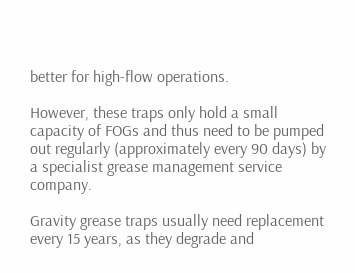better for high-flow operations.

However, these traps only hold a small capacity of FOGs and thus need to be pumped out regularly (approximately every 90 days) by a specialist grease management service company.

Gravity grease traps usually need replacement every 15 years, as they degrade and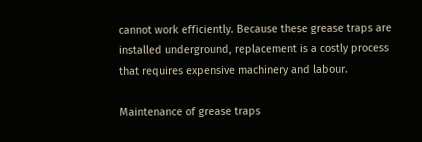cannot work efficiently. Because these grease traps are installed underground, replacement is a costly process that requires expensive machinery and labour.

Maintenance of grease traps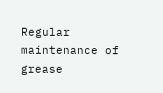Regular maintenance of grease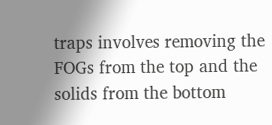traps involves removing the FOGs from the top and the solids from the bottom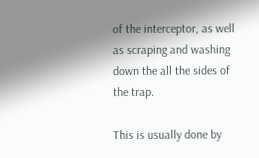of the interceptor, as well as scraping and washing down the all the sides of the trap.

This is usually done by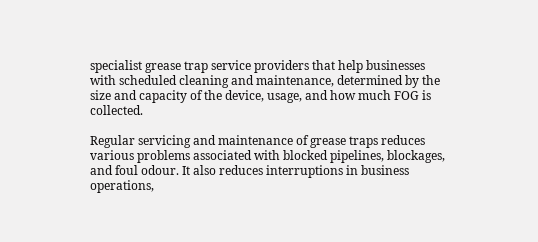specialist grease trap service providers that help businesses with scheduled cleaning and maintenance, determined by the size and capacity of the device, usage, and how much FOG is collected.

Regular servicing and maintenance of grease traps reduces various problems associated with blocked pipelines, blockages, and foul odour. It also reduces interruptions in business operations,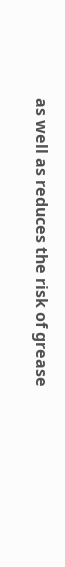as well as reduces the risk of grease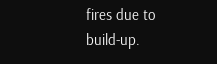fires due to build-up.